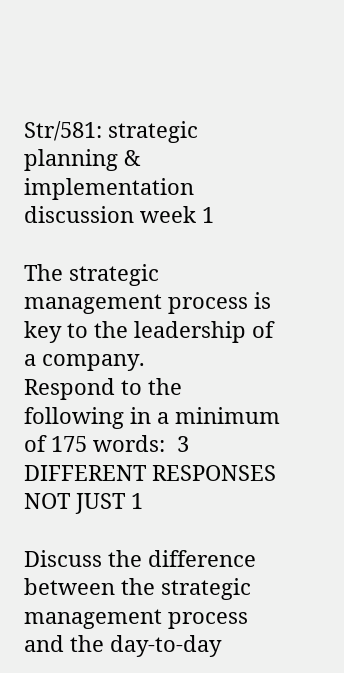Str/581: strategic planning & implementation discussion week 1

The strategic management process is key to the leadership of a company.
Respond to the following in a minimum of 175 words:  3 DIFFERENT RESPONSES NOT JUST 1

Discuss the difference between the strategic management process and the day-to-day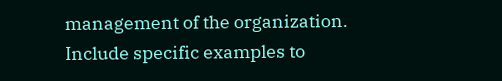management of the organization.
Include specific examples to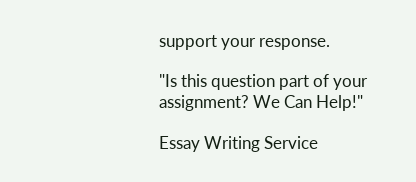support your response.

"Is this question part of your assignment? We Can Help!"

Essay Writing Service